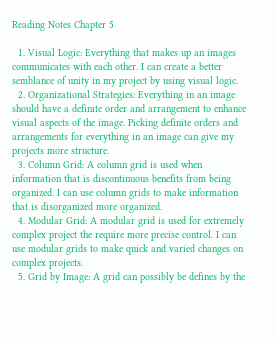Reading Notes Chapter 5

  1. Visual Logic: Everything that makes up an images communicates with each other. I can create a better semblance of unity in my project by using visual logic.
  2. Organizational Strategies: Everything in an image should have a definite order and arrangement to enhance visual aspects of the image. Picking definite orders and arrangements for everything in an image can give my projects more structure.
  3. Column Grid: A column grid is used when information that is discontinuous benefits from being organized. I can use column grids to make information that is disorganized more organized.
  4. Modular Grid: A modular grid is used for extremely complex project the require more precise control. I can use modular grids to make quick and varied changes on complex projects.
  5. Grid by Image: A grid can possibly be defines by the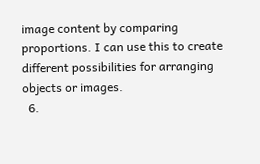image content by comparing proportions. I can use this to create different possibilities for arranging objects or images.
  6.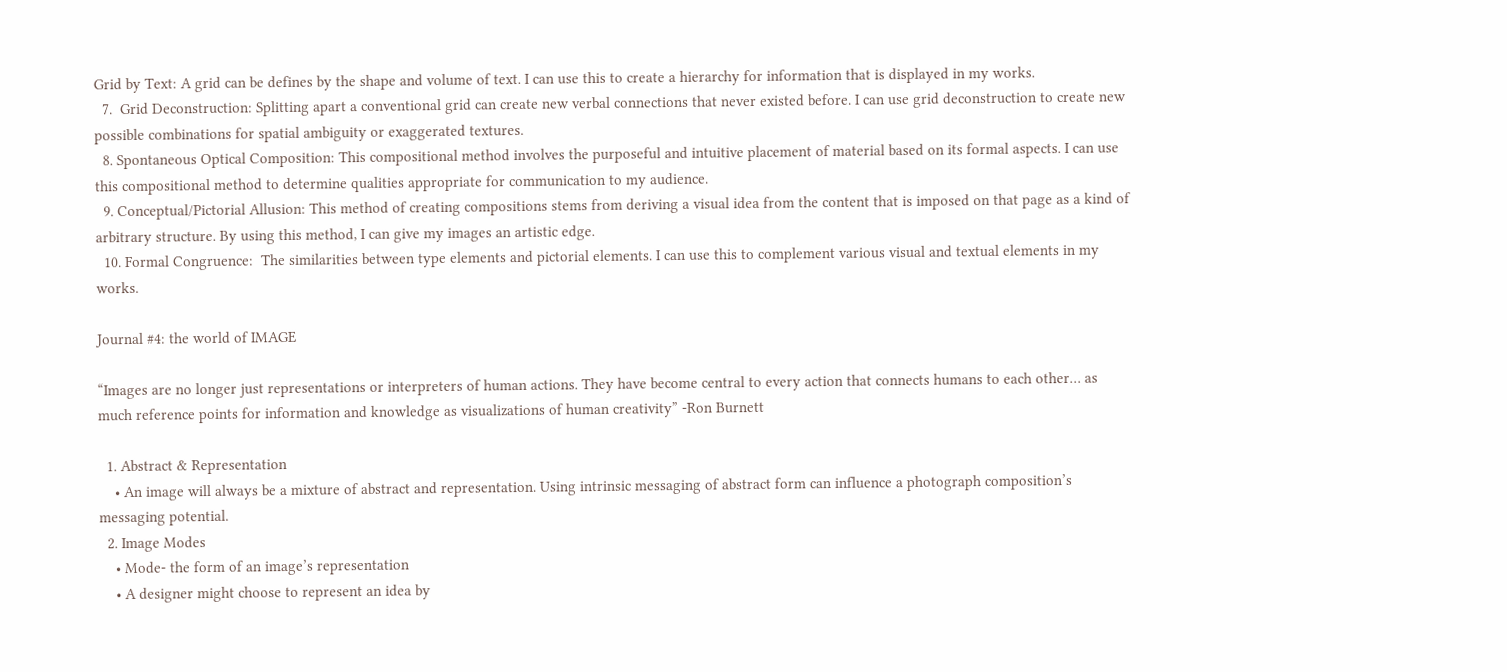Grid by Text: A grid can be defines by the shape and volume of text. I can use this to create a hierarchy for information that is displayed in my works.
  7.  Grid Deconstruction: Splitting apart a conventional grid can create new verbal connections that never existed before. I can use grid deconstruction to create new possible combinations for spatial ambiguity or exaggerated textures.
  8. Spontaneous Optical Composition: This compositional method involves the purposeful and intuitive placement of material based on its formal aspects. I can use this compositional method to determine qualities appropriate for communication to my audience.
  9. Conceptual/Pictorial Allusion: This method of creating compositions stems from deriving a visual idea from the content that is imposed on that page as a kind of arbitrary structure. By using this method, I can give my images an artistic edge.
  10. Formal Congruence:  The similarities between type elements and pictorial elements. I can use this to complement various visual and textual elements in my works.

Journal #4: the world of IMAGE

“Images are no longer just representations or interpreters of human actions. They have become central to every action that connects humans to each other… as much reference points for information and knowledge as visualizations of human creativity” -Ron Burnett

  1. Abstract & Representation
    • An image will always be a mixture of abstract and representation. Using intrinsic messaging of abstract form can influence a photograph composition’s messaging potential.
  2. Image Modes
    • Mode- the form of an image’s representation
    • A designer might choose to represent an idea by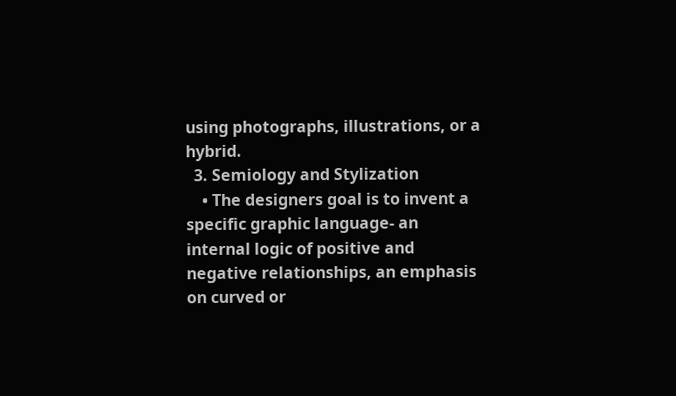using photographs, illustrations, or a hybrid.
  3. Semiology and Stylization
    • The designers goal is to invent a specific graphic language- an internal logic of positive and negative relationships, an emphasis on curved or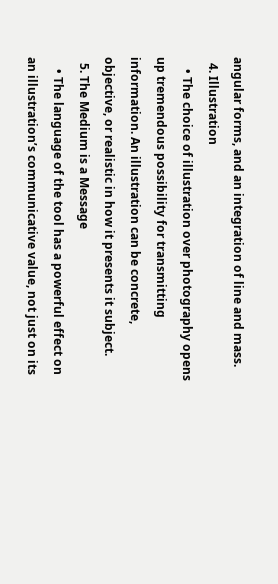angular forms, and an integration of line and mass.
  4. Illustration
    • The choice of illustration over photography opens up tremendous possibility for transmitting information. An illustration can be concrete, objective, or realistic in how it presents it subject.
  5. The Medium is a Message
    • The language of the tool has a powerful effect on an illustration’s communicative value, not just on its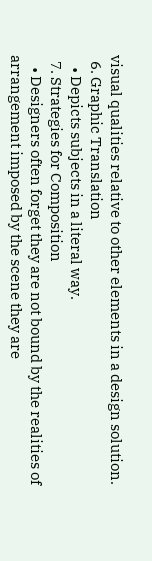visual qualities relative to other elements in a design solution.
  6. Graphic Translation
    • Depicts subjects in a literal way.
  7. Strategies for Composition
    • Designers often forget they are not bound by the realities of arrangement imposed by the scene they are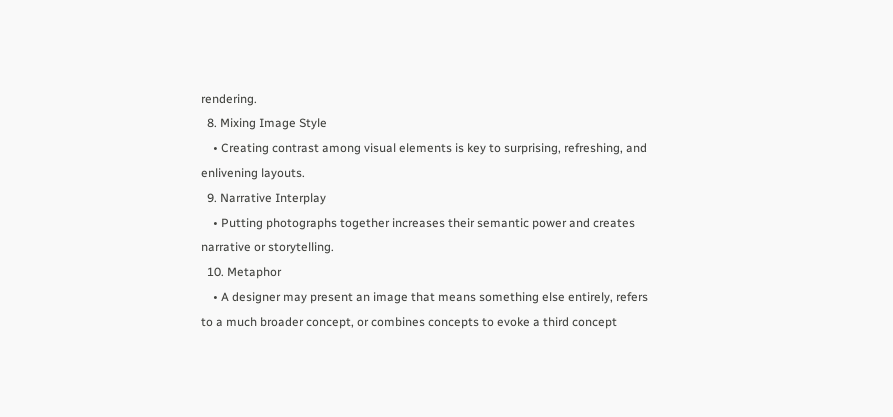rendering.
  8. Mixing Image Style
    • Creating contrast among visual elements is key to surprising, refreshing, and enlivening layouts.
  9. Narrative Interplay
    • Putting photographs together increases their semantic power and creates narrative or storytelling.
  10. Metaphor
    • A designer may present an image that means something else entirely, refers to a much broader concept, or combines concepts to evoke a third concept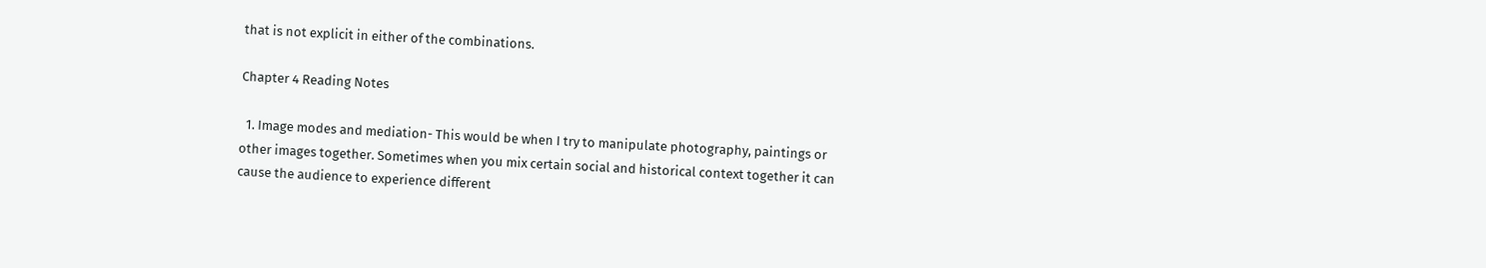that is not explicit in either of the combinations.

Chapter 4 Reading Notes

  1. Image modes and mediation- This would be when I try to manipulate photography, paintings or other images together. Sometimes when you mix certain social and historical context together it can cause the audience to experience different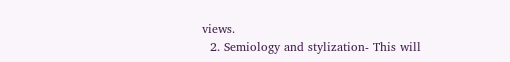views.
  2. Semiology and stylization- This will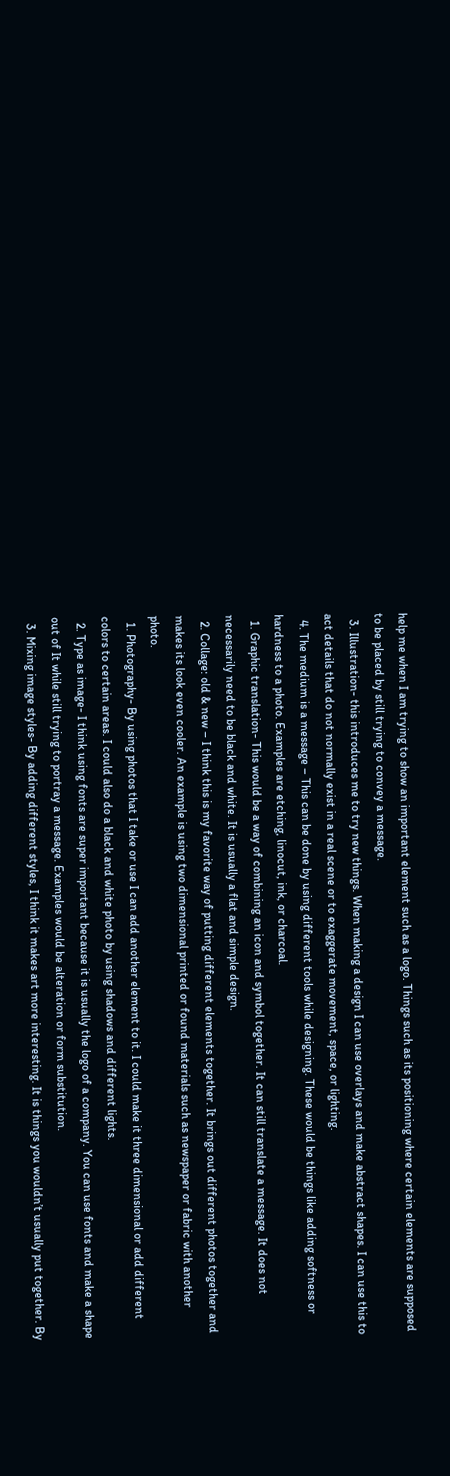help me when I am trying to show an important element such as a logo. Things such as its positioning where certain elements are supposed to be placed by still trying to convey a message.
  3. Illustration- this introduces me to try new things. When making a design I can use overlays and make abstract shapes. I can use this to act details that do not normally exist in a real scene or to exaggerate movement, space, or lighting.
  4. The medium is a message – This can be done by using different tools while designing. These would be things like adding softness or hardness to a photo. Examples are etching, linocut, ink, or charcoal.
  1. Graphic translation- This would be a way of combining an icon and symbol together. It can still translate a message. It does not necessarily need to be black and white. It is usually a flat and simple design.
  2. Collage: old & new – I think this is my favorite way of putting different elements together. It brings out different photos together and makes its look even cooler. An example is using two dimensional printed or found materials such as newspaper or fabric with another photo.
  1. Photography- By using photos that I take or use I can add another element to it. I could make it three dimensional or add different colors to certain areas. I could also do a black and white photo by using shadows and different lights.
  2. Type as image- I think using fonts are super important because it is usually the logo of a company. You can use fonts and make a shape out of It while still trying to portray a message. Examples would be alteration or form substitution.
  3. Mixing image styles- By adding different styles, I think it makes art more interesting. It is things you wouldn’t usually put together. By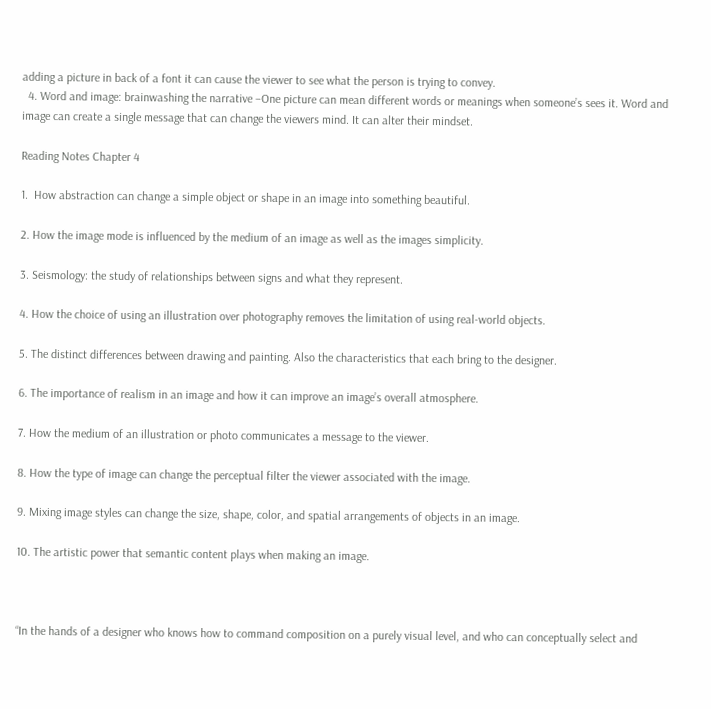adding a picture in back of a font it can cause the viewer to see what the person is trying to convey.
  4. Word and image: brainwashing the narrative –One picture can mean different words or meanings when someone’s sees it. Word and image can create a single message that can change the viewers mind. It can alter their mindset.

Reading Notes Chapter 4

1.  How abstraction can change a simple object or shape in an image into something beautiful.

2. How the image mode is influenced by the medium of an image as well as the images simplicity.

3. Seismology: the study of relationships between signs and what they represent.

4. How the choice of using an illustration over photography removes the limitation of using real-world objects.

5. The distinct differences between drawing and painting. Also the characteristics that each bring to the designer.

6. The importance of realism in an image and how it can improve an image’s overall atmosphere.

7. How the medium of an illustration or photo communicates a message to the viewer.

8. How the type of image can change the perceptual filter the viewer associated with the image.

9. Mixing image styles can change the size, shape, color, and spatial arrangements of objects in an image.

10. The artistic power that semantic content plays when making an image.



“In the hands of a designer who knows how to command composition on a purely visual level, and who can conceptually select and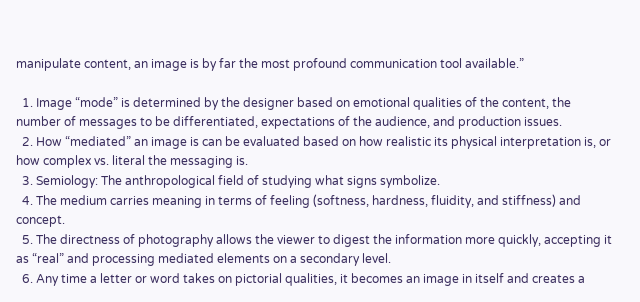manipulate content, an image is by far the most profound communication tool available.”

  1. Image “mode” is determined by the designer based on emotional qualities of the content, the number of messages to be differentiated, expectations of the audience, and production issues.
  2. How “mediated” an image is can be evaluated based on how realistic its physical interpretation is, or how complex vs. literal the messaging is.
  3. Semiology: The anthropological field of studying what signs symbolize.
  4. The medium carries meaning in terms of feeling (softness, hardness, fluidity, and stiffness) and concept.
  5. The directness of photography allows the viewer to digest the information more quickly, accepting it as “real” and processing mediated elements on a secondary level.
  6. Any time a letter or word takes on pictorial qualities, it becomes an image in itself and creates a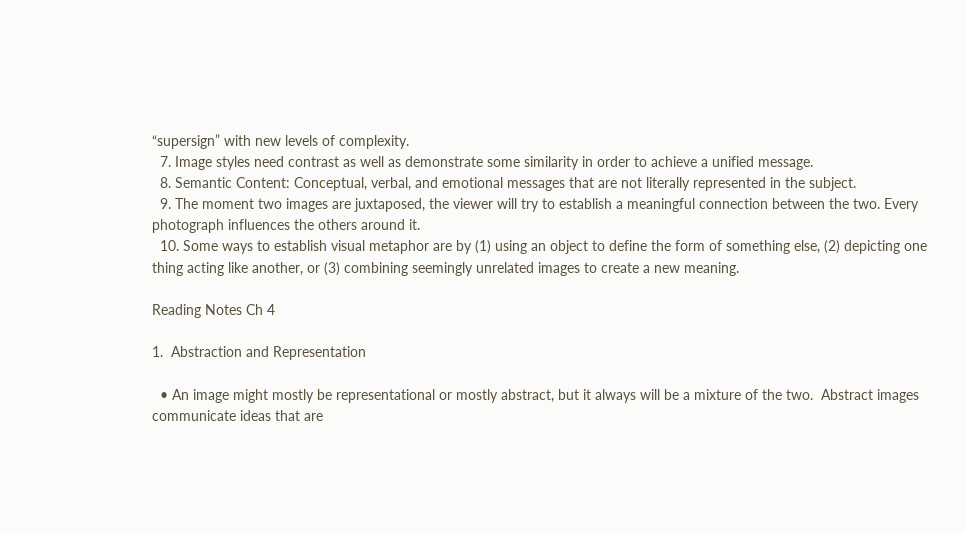“supersign” with new levels of complexity.
  7. Image styles need contrast as well as demonstrate some similarity in order to achieve a unified message.
  8. Semantic Content: Conceptual, verbal, and emotional messages that are not literally represented in the subject.
  9. The moment two images are juxtaposed, the viewer will try to establish a meaningful connection between the two. Every photograph influences the others around it.
  10. Some ways to establish visual metaphor are by (1) using an object to define the form of something else, (2) depicting one thing acting like another, or (3) combining seemingly unrelated images to create a new meaning.

Reading Notes Ch 4

1.  Abstraction and Representation

  • An image might mostly be representational or mostly abstract, but it always will be a mixture of the two.  Abstract images communicate ideas that are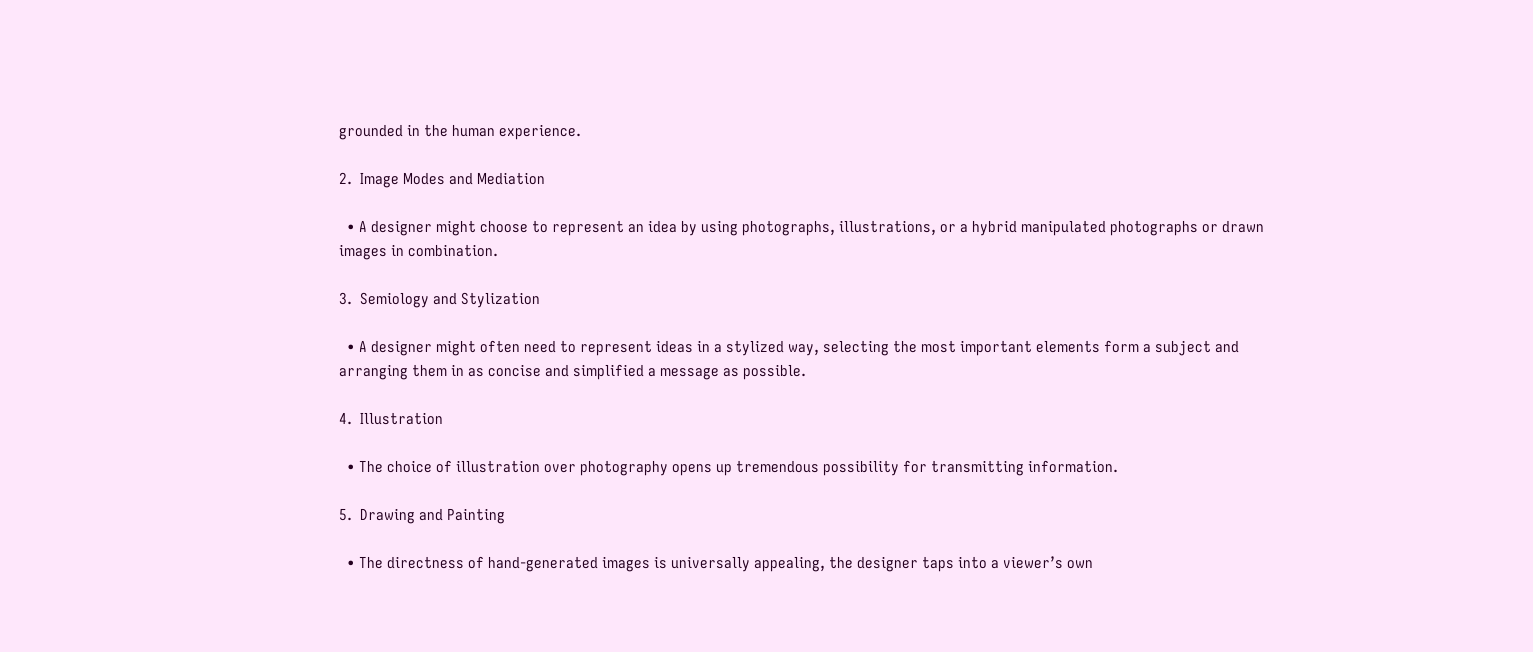grounded in the human experience.

2.  Image Modes and Mediation

  • A designer might choose to represent an idea by using photographs, illustrations, or a hybrid manipulated photographs or drawn images in combination.

3.  Semiology and Stylization

  • A designer might often need to represent ideas in a stylized way, selecting the most important elements form a subject and arranging them in as concise and simplified a message as possible.

4.  Illustration

  • The choice of illustration over photography opens up tremendous possibility for transmitting information.

5.  Drawing and Painting

  • The directness of hand-generated images is universally appealing, the designer taps into a viewer’s own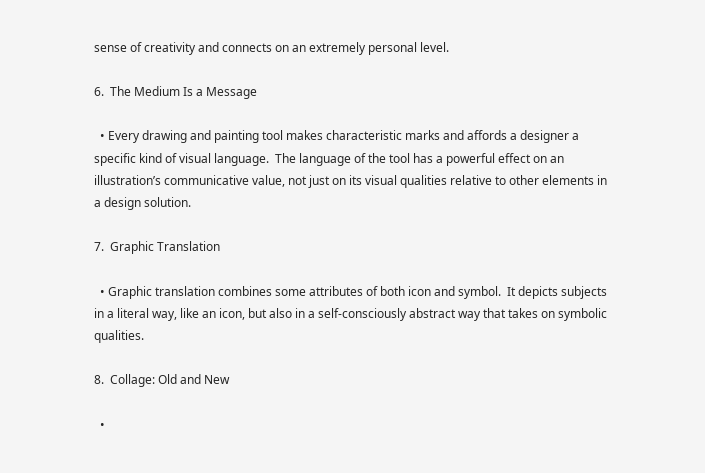sense of creativity and connects on an extremely personal level.

6.  The Medium Is a Message

  • Every drawing and painting tool makes characteristic marks and affords a designer a specific kind of visual language.  The language of the tool has a powerful effect on an illustration’s communicative value, not just on its visual qualities relative to other elements in a design solution.

7.  Graphic Translation

  • Graphic translation combines some attributes of both icon and symbol.  It depicts subjects in a literal way, like an icon, but also in a self-consciously abstract way that takes on symbolic qualities.

8.  Collage: Old and New

  •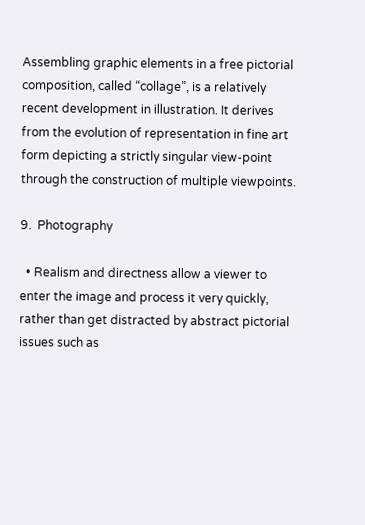Assembling graphic elements in a free pictorial composition, called “collage”, is a relatively recent development in illustration. It derives from the evolution of representation in fine art form depicting a strictly singular view-point through the construction of multiple viewpoints.

9.  Photography

  • Realism and directness allow a viewer to enter the image and process it very quickly, rather than get distracted by abstract pictorial issues such as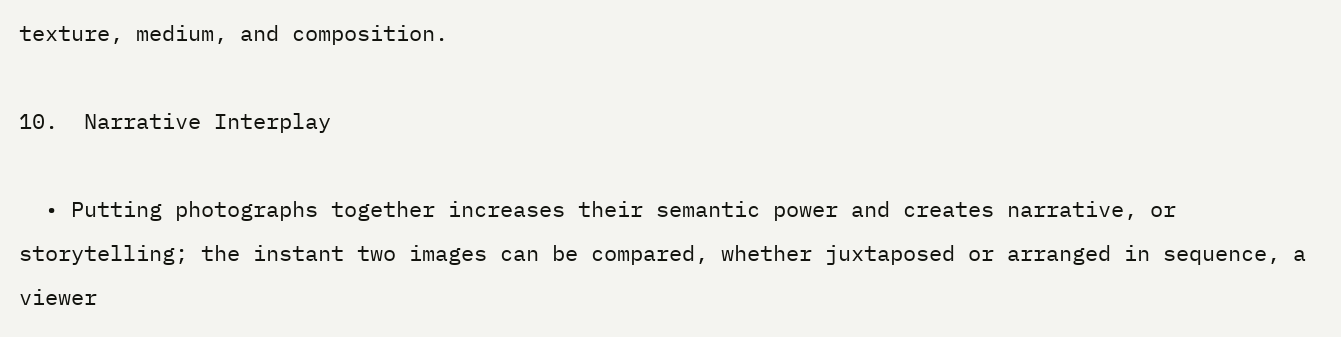texture, medium, and composition.

10.  Narrative Interplay

  • Putting photographs together increases their semantic power and creates narrative, or storytelling; the instant two images can be compared, whether juxtaposed or arranged in sequence, a viewer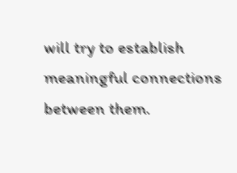will try to establish meaningful connections between them.